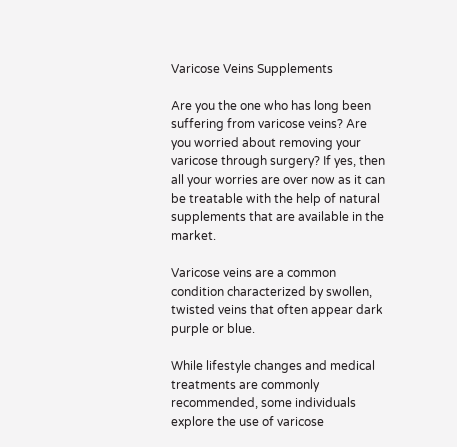Varicose Veins Supplements

Are you the one who has long been suffering from varicose veins? Are you worried about removing your varicose through surgery? If yes, then all your worries are over now as it can be treatable with the help of natural supplements that are available in the market.

Varicose veins are a common condition characterized by swollen, twisted veins that often appear dark purple or blue.

While lifestyle changes and medical treatments are commonly recommended, some individuals explore the use of varicose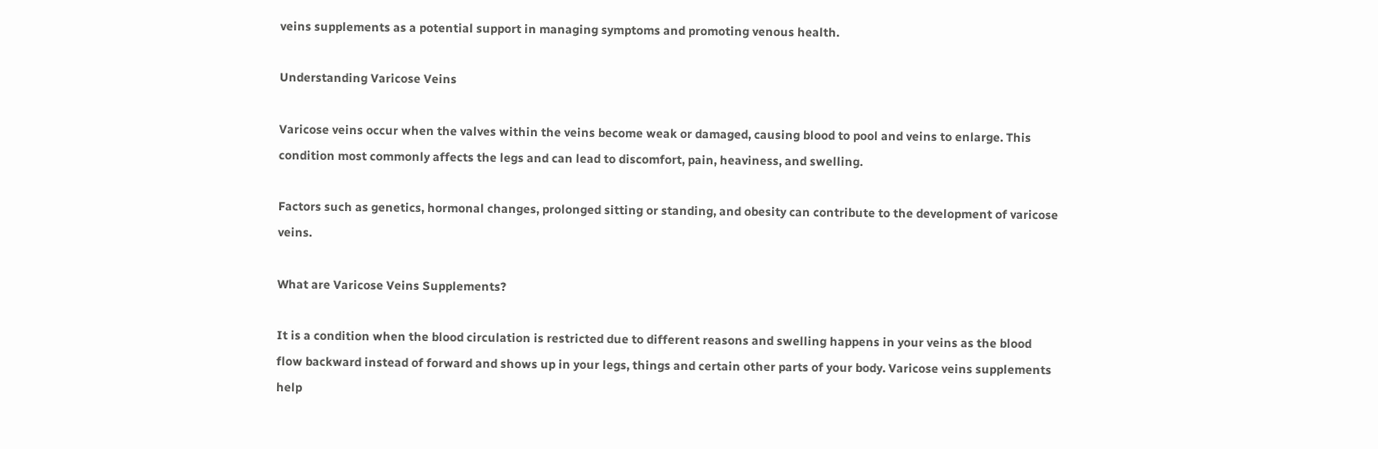veins supplements as a potential support in managing symptoms and promoting venous health.

Understanding Varicose Veins

Varicose veins occur when the valves within the veins become weak or damaged, causing blood to pool and veins to enlarge. This condition most commonly affects the legs and can lead to discomfort, pain, heaviness, and swelling.

Factors such as genetics, hormonal changes, prolonged sitting or standing, and obesity can contribute to the development of varicose veins.

What are Varicose Veins Supplements?

It is a condition when the blood circulation is restricted due to different reasons and swelling happens in your veins as the blood flow backward instead of forward and shows up in your legs, things and certain other parts of your body. Varicose veins supplements help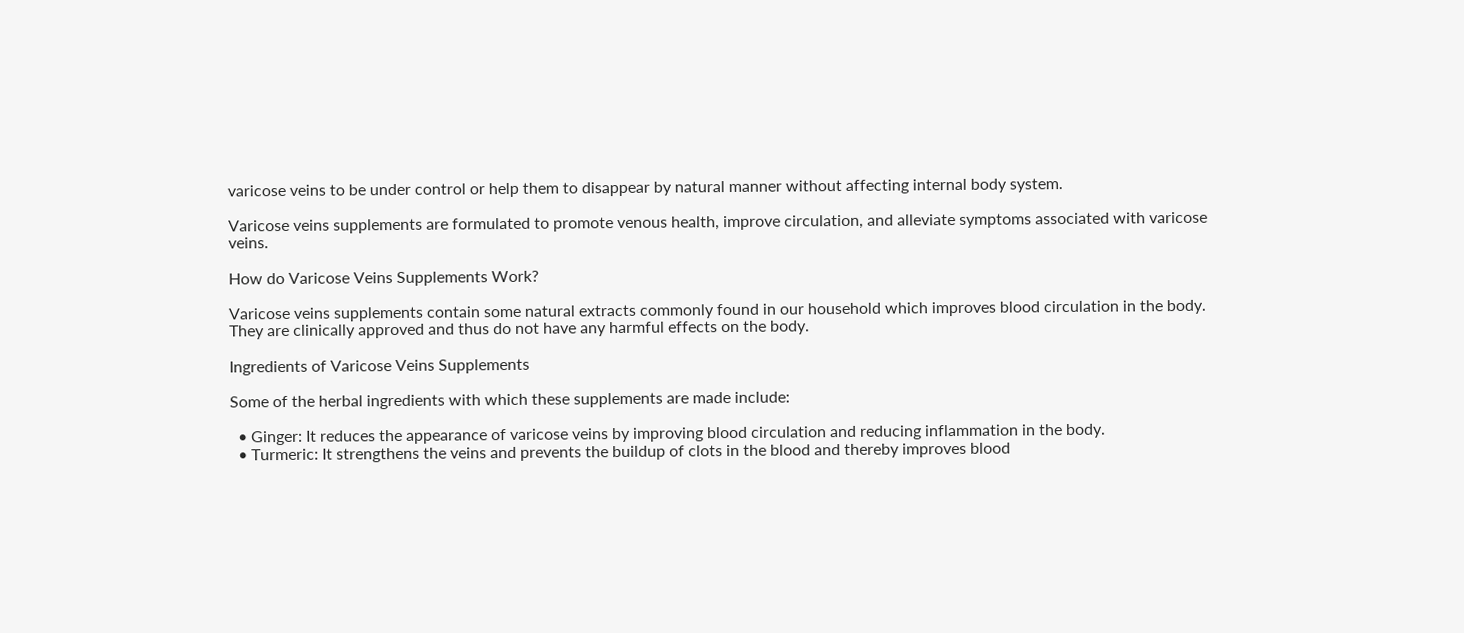varicose veins to be under control or help them to disappear by natural manner without affecting internal body system.

Varicose veins supplements are formulated to promote venous health, improve circulation, and alleviate symptoms associated with varicose veins.

How do Varicose Veins Supplements Work?

Varicose veins supplements contain some natural extracts commonly found in our household which improves blood circulation in the body. They are clinically approved and thus do not have any harmful effects on the body.

Ingredients of Varicose Veins Supplements

Some of the herbal ingredients with which these supplements are made include:

  • Ginger: It reduces the appearance of varicose veins by improving blood circulation and reducing inflammation in the body.
  • Turmeric: It strengthens the veins and prevents the buildup of clots in the blood and thereby improves blood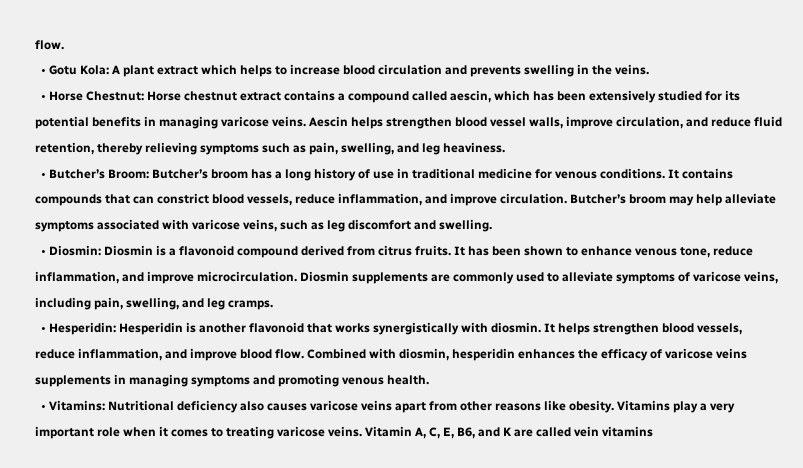flow.
  • Gotu Kola: A plant extract which helps to increase blood circulation and prevents swelling in the veins.
  • Horse Chestnut: Horse chestnut extract contains a compound called aescin, which has been extensively studied for its potential benefits in managing varicose veins. Aescin helps strengthen blood vessel walls, improve circulation, and reduce fluid retention, thereby relieving symptoms such as pain, swelling, and leg heaviness.
  • Butcher’s Broom: Butcher’s broom has a long history of use in traditional medicine for venous conditions. It contains compounds that can constrict blood vessels, reduce inflammation, and improve circulation. Butcher’s broom may help alleviate symptoms associated with varicose veins, such as leg discomfort and swelling.
  • Diosmin: Diosmin is a flavonoid compound derived from citrus fruits. It has been shown to enhance venous tone, reduce inflammation, and improve microcirculation. Diosmin supplements are commonly used to alleviate symptoms of varicose veins, including pain, swelling, and leg cramps.
  • Hesperidin: Hesperidin is another flavonoid that works synergistically with diosmin. It helps strengthen blood vessels, reduce inflammation, and improve blood flow. Combined with diosmin, hesperidin enhances the efficacy of varicose veins supplements in managing symptoms and promoting venous health.
  • Vitamins: Nutritional deficiency also causes varicose veins apart from other reasons like obesity. Vitamins play a very important role when it comes to treating varicose veins. Vitamin A, C, E, B6, and K are called vein vitamins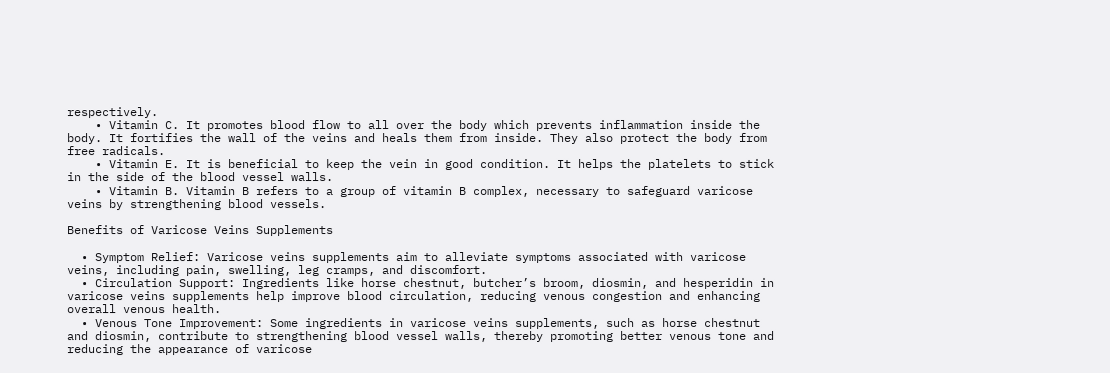respectively.
    • Vitamin C. It promotes blood flow to all over the body which prevents inflammation inside the body. It fortifies the wall of the veins and heals them from inside. They also protect the body from free radicals.
    • Vitamin E. It is beneficial to keep the vein in good condition. It helps the platelets to stick in the side of the blood vessel walls.
    • Vitamin B. Vitamin B refers to a group of vitamin B complex, necessary to safeguard varicose veins by strengthening blood vessels.

Benefits of Varicose Veins Supplements

  • Symptom Relief: Varicose veins supplements aim to alleviate symptoms associated with varicose veins, including pain, swelling, leg cramps, and discomfort.
  • Circulation Support: Ingredients like horse chestnut, butcher’s broom, diosmin, and hesperidin in varicose veins supplements help improve blood circulation, reducing venous congestion and enhancing overall venous health.
  • Venous Tone Improvement: Some ingredients in varicose veins supplements, such as horse chestnut and diosmin, contribute to strengthening blood vessel walls, thereby promoting better venous tone and reducing the appearance of varicose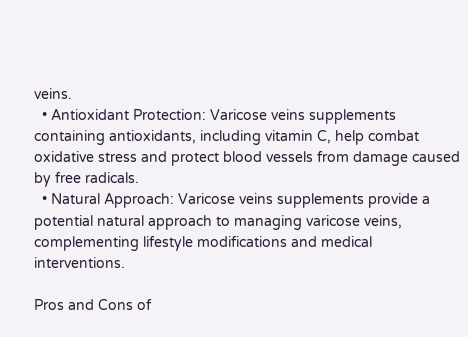veins.
  • Antioxidant Protection: Varicose veins supplements containing antioxidants, including vitamin C, help combat oxidative stress and protect blood vessels from damage caused by free radicals.
  • Natural Approach: Varicose veins supplements provide a potential natural approach to managing varicose veins, complementing lifestyle modifications and medical interventions.

Pros and Cons of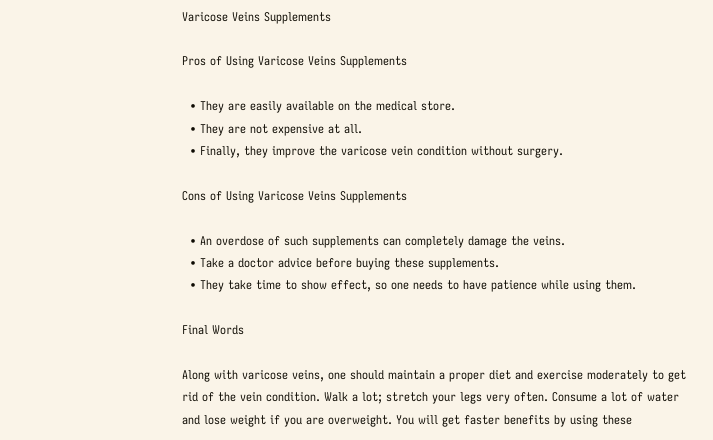Varicose Veins Supplements

Pros of Using Varicose Veins Supplements

  • They are easily available on the medical store.
  • They are not expensive at all.
  • Finally, they improve the varicose vein condition without surgery.

Cons of Using Varicose Veins Supplements

  • An overdose of such supplements can completely damage the veins.
  • Take a doctor advice before buying these supplements.
  • They take time to show effect, so one needs to have patience while using them.

Final Words

Along with varicose veins, one should maintain a proper diet and exercise moderately to get rid of the vein condition. Walk a lot; stretch your legs very often. Consume a lot of water and lose weight if you are overweight. You will get faster benefits by using these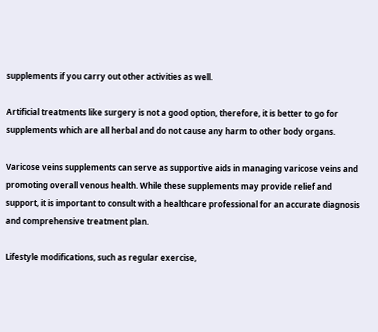supplements if you carry out other activities as well.

Artificial treatments like surgery is not a good option, therefore, it is better to go for supplements which are all herbal and do not cause any harm to other body organs.

Varicose veins supplements can serve as supportive aids in managing varicose veins and promoting overall venous health. While these supplements may provide relief and support, it is important to consult with a healthcare professional for an accurate diagnosis and comprehensive treatment plan.

Lifestyle modifications, such as regular exercise,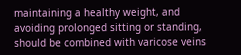maintaining a healthy weight, and avoiding prolonged sitting or standing, should be combined with varicose veins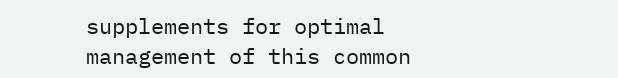supplements for optimal management of this common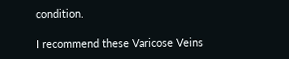condition.

I recommend these Varicose Veins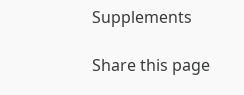Supplements

Share this page